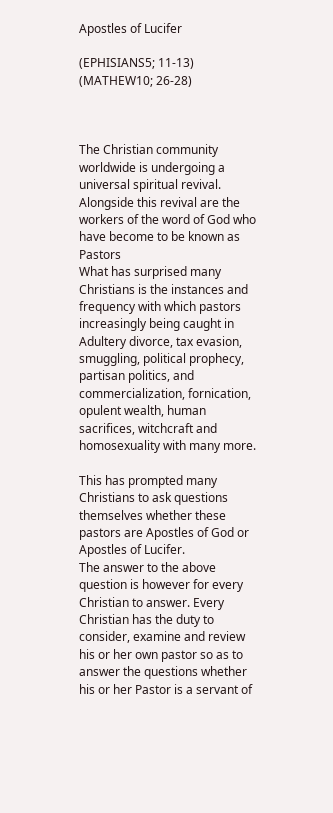Apostles of Lucifer

(EPHISIANS5; 11-13) (MATHEW10; 26-28)



The Christian community worldwide is undergoing a universal spiritual revival. Alongside this revival are the workers of the word of God who have become to be known as Pastors
What has surprised many Christians is the instances and frequency with which pastors increasingly being caught in Adultery divorce, tax evasion, smuggling, political prophecy, partisan politics, and commercialization, fornication, opulent wealth, human sacrifices, witchcraft and homosexuality with many more.

This has prompted many Christians to ask questions themselves whether these pastors are Apostles of God or Apostles of Lucifer.
The answer to the above question is however for every Christian to answer. Every Christian has the duty to consider, examine and review his or her own pastor so as to answer the questions whether his or her Pastor is a servant of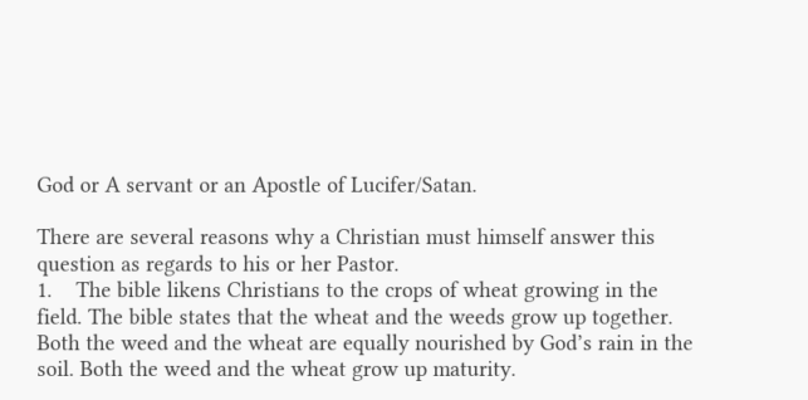God or A servant or an Apostle of Lucifer/Satan.

There are several reasons why a Christian must himself answer this question as regards to his or her Pastor.
1.    The bible likens Christians to the crops of wheat growing in the field. The bible states that the wheat and the weeds grow up together. Both the weed and the wheat are equally nourished by God’s rain in the soil. Both the weed and the wheat grow up maturity.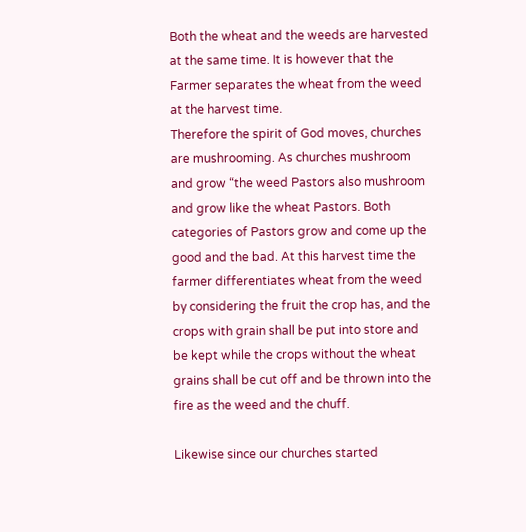Both the wheat and the weeds are harvested at the same time. It is however that the Farmer separates the wheat from the weed at the harvest time.
Therefore the spirit of God moves, churches are mushrooming. As churches mushroom and grow “the weed Pastors also mushroom and grow like the wheat Pastors. Both categories of Pastors grow and come up the good and the bad. At this harvest time the farmer differentiates wheat from the weed by considering the fruit the crop has, and the crops with grain shall be put into store and be kept while the crops without the wheat grains shall be cut off and be thrown into the fire as the weed and the chuff.

Likewise since our churches started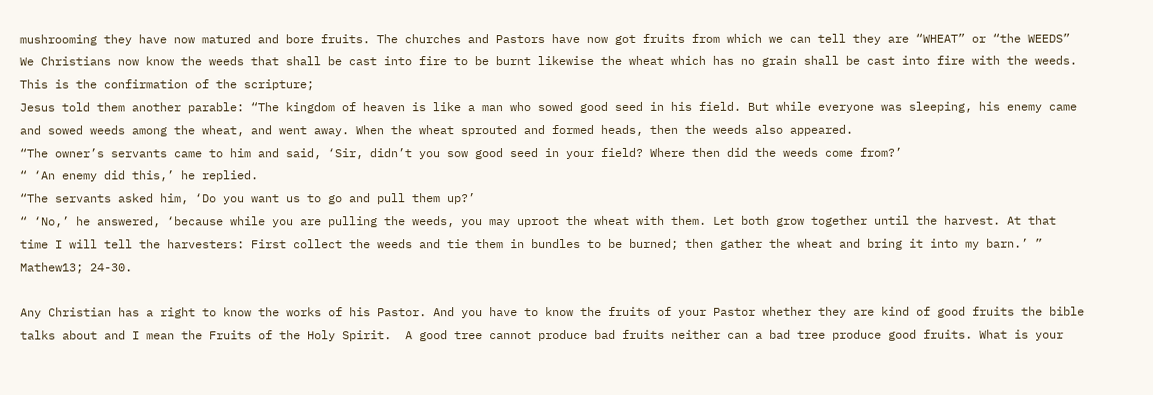mushrooming they have now matured and bore fruits. The churches and Pastors have now got fruits from which we can tell they are “WHEAT” or “the WEEDS”
We Christians now know the weeds that shall be cast into fire to be burnt likewise the wheat which has no grain shall be cast into fire with the weeds.  This is the confirmation of the scripture;
Jesus told them another parable: “The kingdom of heaven is like a man who sowed good seed in his field. But while everyone was sleeping, his enemy came and sowed weeds among the wheat, and went away. When the wheat sprouted and formed heads, then the weeds also appeared.
“The owner’s servants came to him and said, ‘Sir, didn’t you sow good seed in your field? Where then did the weeds come from?’
“ ‘An enemy did this,’ he replied.
“The servants asked him, ‘Do you want us to go and pull them up?’
“ ‘No,’ he answered, ‘because while you are pulling the weeds, you may uproot the wheat with them. Let both grow together until the harvest. At that time I will tell the harvesters: First collect the weeds and tie them in bundles to be burned; then gather the wheat and bring it into my barn.’ ” Mathew13; 24-30.

Any Christian has a right to know the works of his Pastor. And you have to know the fruits of your Pastor whether they are kind of good fruits the bible talks about and I mean the Fruits of the Holy Spirit.  A good tree cannot produce bad fruits neither can a bad tree produce good fruits. What is your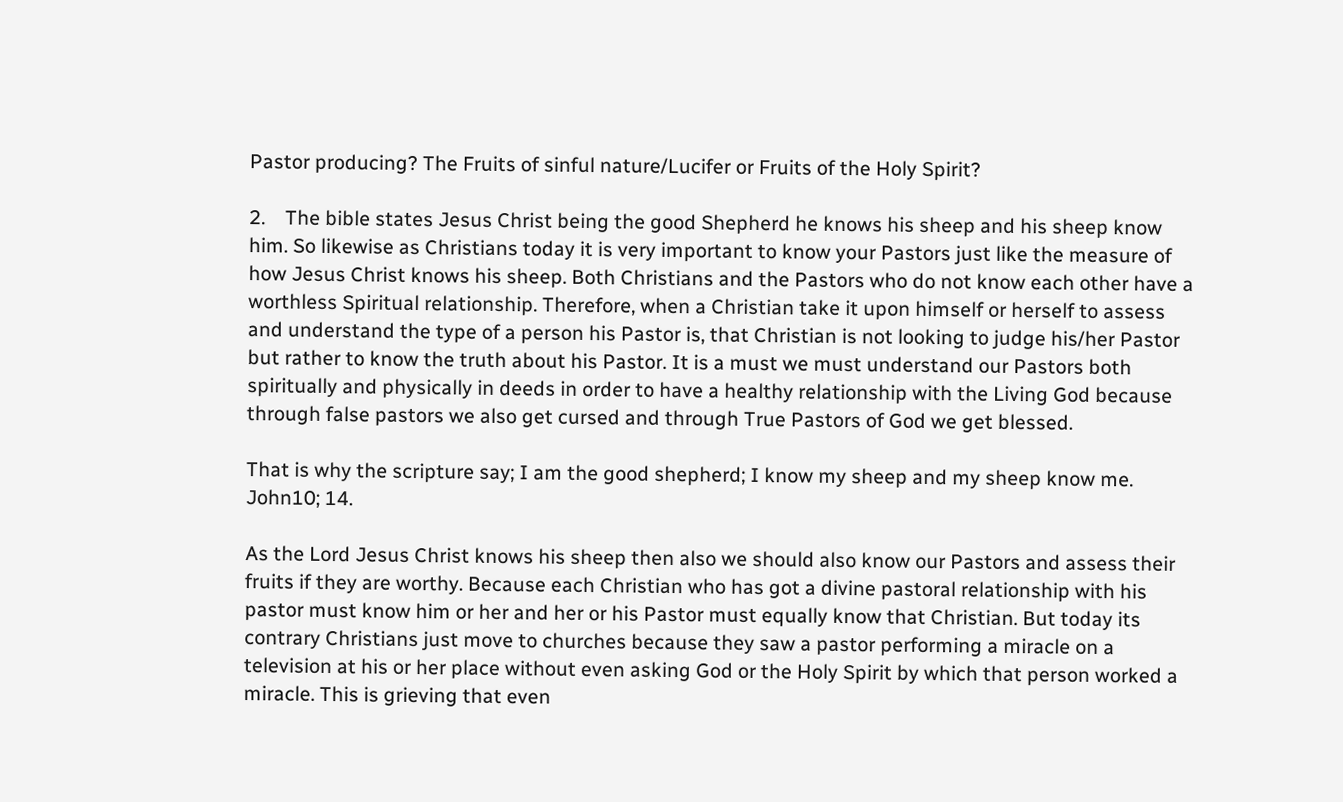Pastor producing? The Fruits of sinful nature/Lucifer or Fruits of the Holy Spirit?

2.    The bible states Jesus Christ being the good Shepherd he knows his sheep and his sheep know him. So likewise as Christians today it is very important to know your Pastors just like the measure of how Jesus Christ knows his sheep. Both Christians and the Pastors who do not know each other have a worthless Spiritual relationship. Therefore, when a Christian take it upon himself or herself to assess and understand the type of a person his Pastor is, that Christian is not looking to judge his/her Pastor but rather to know the truth about his Pastor. It is a must we must understand our Pastors both spiritually and physically in deeds in order to have a healthy relationship with the Living God because through false pastors we also get cursed and through True Pastors of God we get blessed.

That is why the scripture say; I am the good shepherd; I know my sheep and my sheep know me. John10; 14.

As the Lord Jesus Christ knows his sheep then also we should also know our Pastors and assess their fruits if they are worthy. Because each Christian who has got a divine pastoral relationship with his pastor must know him or her and her or his Pastor must equally know that Christian. But today its contrary Christians just move to churches because they saw a pastor performing a miracle on a television at his or her place without even asking God or the Holy Spirit by which that person worked a miracle. This is grieving that even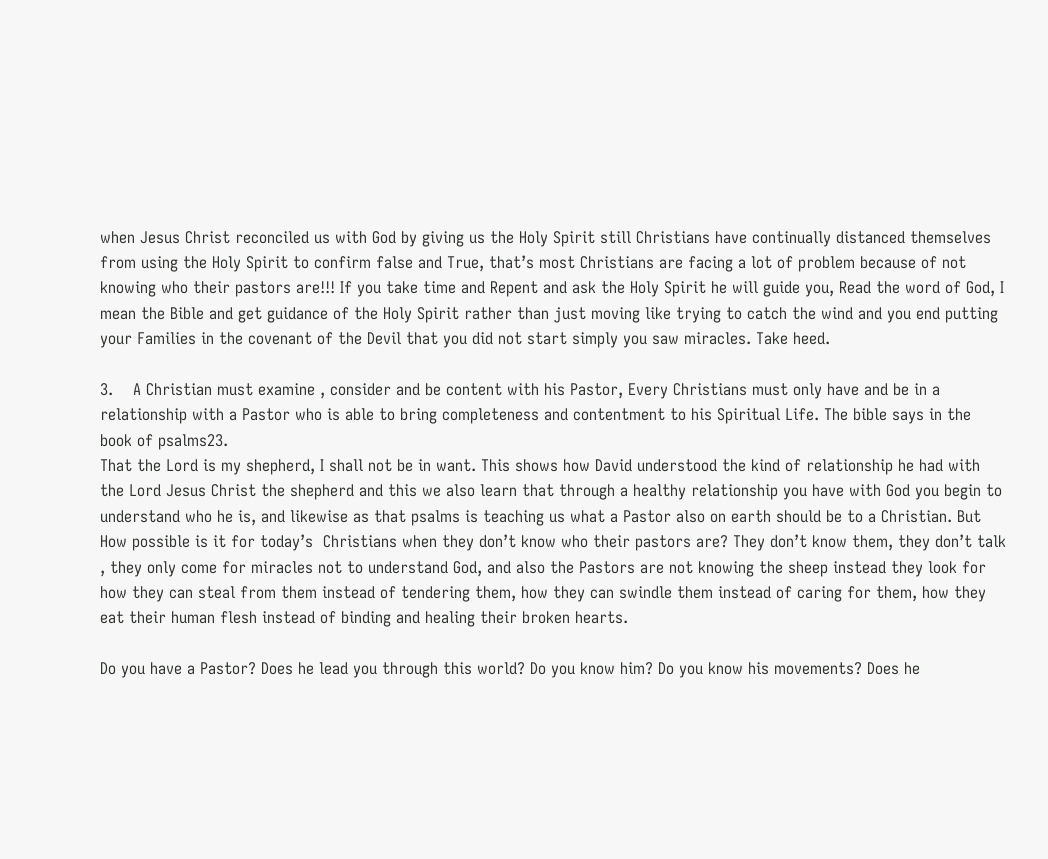when Jesus Christ reconciled us with God by giving us the Holy Spirit still Christians have continually distanced themselves from using the Holy Spirit to confirm false and True, that’s most Christians are facing a lot of problem because of not knowing who their pastors are!!! If you take time and Repent and ask the Holy Spirit he will guide you, Read the word of God, I mean the Bible and get guidance of the Holy Spirit rather than just moving like trying to catch the wind and you end putting your Families in the covenant of the Devil that you did not start simply you saw miracles. Take heed.

3.    A Christian must examine , consider and be content with his Pastor, Every Christians must only have and be in a relationship with a Pastor who is able to bring completeness and contentment to his Spiritual Life. The bible says in the book of psalms23.
That the Lord is my shepherd, I shall not be in want. This shows how David understood the kind of relationship he had with the Lord Jesus Christ the shepherd and this we also learn that through a healthy relationship you have with God you begin to understand who he is, and likewise as that psalms is teaching us what a Pastor also on earth should be to a Christian. But How possible is it for today’s  Christians when they don’t know who their pastors are? They don’t know them, they don’t talk , they only come for miracles not to understand God, and also the Pastors are not knowing the sheep instead they look for how they can steal from them instead of tendering them, how they can swindle them instead of caring for them, how they eat their human flesh instead of binding and healing their broken hearts.

Do you have a Pastor? Does he lead you through this world? Do you know him? Do you know his movements? Does he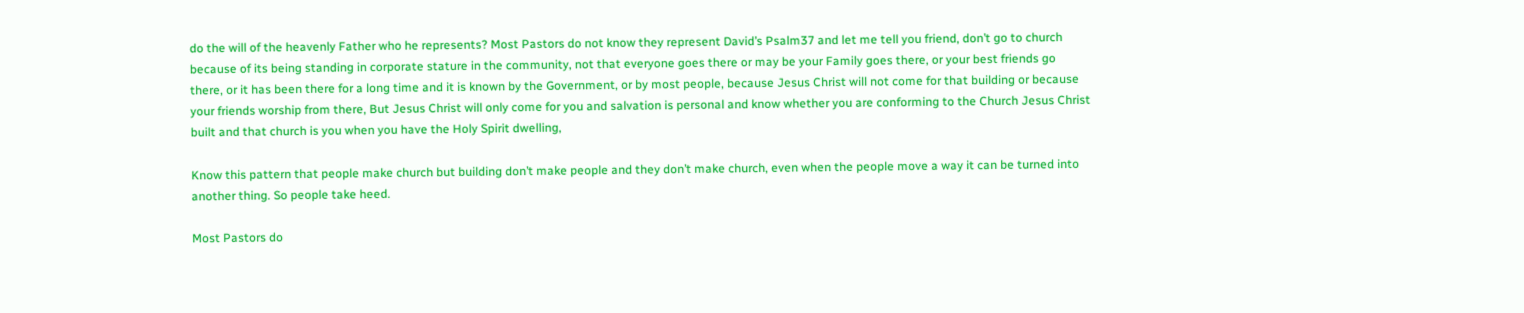do the will of the heavenly Father who he represents? Most Pastors do not know they represent David’s Psalm37 and let me tell you friend, don’t go to church because of its being standing in corporate stature in the community, not that everyone goes there or may be your Family goes there, or your best friends go there, or it has been there for a long time and it is known by the Government, or by most people, because Jesus Christ will not come for that building or because your friends worship from there, But Jesus Christ will only come for you and salvation is personal and know whether you are conforming to the Church Jesus Christ built and that church is you when you have the Holy Spirit dwelling,

Know this pattern that people make church but building don’t make people and they don’t make church, even when the people move a way it can be turned into another thing. So people take heed.

Most Pastors do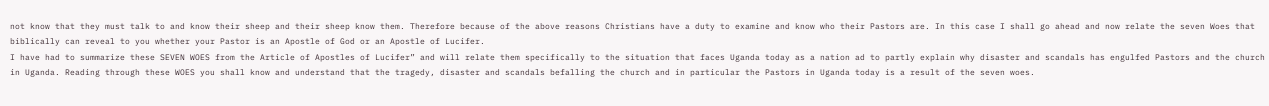not know that they must talk to and know their sheep and their sheep know them. Therefore because of the above reasons Christians have a duty to examine and know who their Pastors are. In this case I shall go ahead and now relate the seven Woes that biblically can reveal to you whether your Pastor is an Apostle of God or an Apostle of Lucifer.
I have had to summarize these SEVEN WOES from the Article of Apostles of Lucifer” and will relate them specifically to the situation that faces Uganda today as a nation ad to partly explain why disaster and scandals has engulfed Pastors and the church in Uganda. Reading through these WOES you shall know and understand that the tragedy, disaster and scandals befalling the church and in particular the Pastors in Uganda today is a result of the seven woes.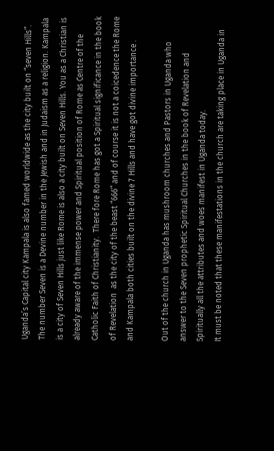Uganda’s Capital city Kampala is also famed worldwide as the city built on “seven Hills”. The number Seven is a Devine number in the Jewish and in Judaism as a religion. Kampala is a city of Seven Hills just like Rome is also a city built on Seven Hills. You as a Christian is already aware of the immense power and Spiritual position of Rome as Centre of the Catholic Faith of Christianity.  There fore Rome has got a Spiritual significance in the book of Revelation  as the city of the beast “666” and of course it is not a coicedence the Rome and Kampala both cities built on the divine 7 Hills and have got divine importance .

Out of the church in Uganda has mushroom churches and Pastors in Uganda who answer to the Seven prophetic Spiritual Churches in the book of Revelation and Spiritually all the attributes and woes manifest in Uganda today.
It must be noted that these manifestations in the church are taking place in Uganda in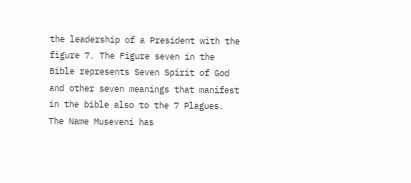the leadership of a President with the figure 7. The Figure seven in the Bible represents Seven Spirit of God and other seven meanings that manifest in the bible also to the 7 Plagues. The Name Museveni has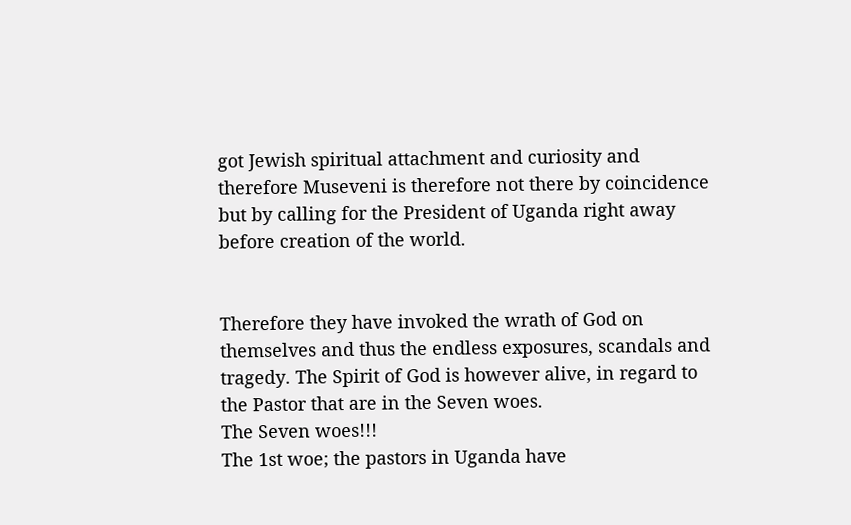got Jewish spiritual attachment and curiosity and therefore Museveni is therefore not there by coincidence but by calling for the President of Uganda right away before creation of the world.


Therefore they have invoked the wrath of God on themselves and thus the endless exposures, scandals and tragedy. The Spirit of God is however alive, in regard to the Pastor that are in the Seven woes.
The Seven woes!!!
The 1st woe; the pastors in Uganda have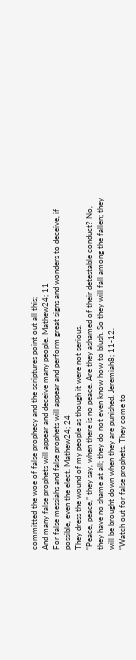committed the woe of false prophecy and the scriptures point out all this;
And many false prophets will appear and deceive many people. Mathew24; 11
For false messiahs and false prophets will appear and perform great signs and wonders to deceive, if possible, even the elect. Mathew24; 24
They dress the wound of my people as though it were not serious.
“Peace, peace,” they say, when there is no peace. Are they ashamed of their detestable conduct? No, they have no shame at all; they do not even know how to blush. So they will fall among the fallen; they will be brought down when they are punished. Jeremiah8; 11-12.
“Watch out for false prophets. They come to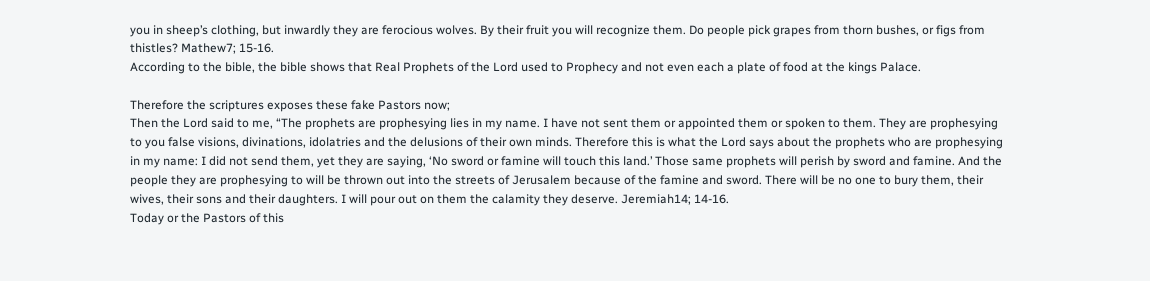you in sheep’s clothing, but inwardly they are ferocious wolves. By their fruit you will recognize them. Do people pick grapes from thorn bushes, or figs from thistles? Mathew7; 15-16.
According to the bible, the bible shows that Real Prophets of the Lord used to Prophecy and not even each a plate of food at the kings Palace.

Therefore the scriptures exposes these fake Pastors now;
Then the Lord said to me, “The prophets are prophesying lies in my name. I have not sent them or appointed them or spoken to them. They are prophesying to you false visions, divinations, idolatries and the delusions of their own minds. Therefore this is what the Lord says about the prophets who are prophesying in my name: I did not send them, yet they are saying, ‘No sword or famine will touch this land.’ Those same prophets will perish by sword and famine. And the people they are prophesying to will be thrown out into the streets of Jerusalem because of the famine and sword. There will be no one to bury them, their wives, their sons and their daughters. I will pour out on them the calamity they deserve. Jeremiah14; 14-16.
Today or the Pastors of this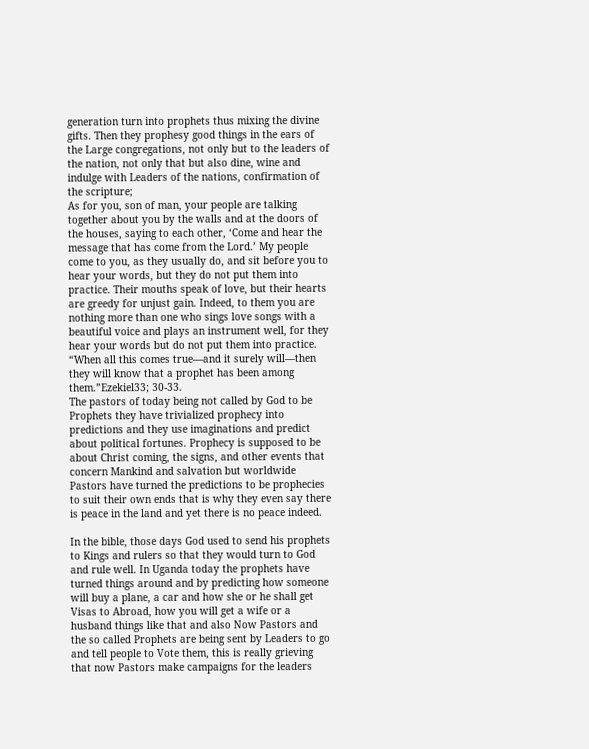generation turn into prophets thus mixing the divine gifts. Then they prophesy good things in the ears of the Large congregations, not only but to the leaders of the nation, not only that but also dine, wine and indulge with Leaders of the nations, confirmation of the scripture;
As for you, son of man, your people are talking together about you by the walls and at the doors of the houses, saying to each other, ‘Come and hear the message that has come from the Lord.’ My people come to you, as they usually do, and sit before you to hear your words, but they do not put them into practice. Their mouths speak of love, but their hearts are greedy for unjust gain. Indeed, to them you are nothing more than one who sings love songs with a beautiful voice and plays an instrument well, for they hear your words but do not put them into practice.
“When all this comes true—and it surely will—then they will know that a prophet has been among them.”Ezekiel33; 30-33.
The pastors of today being not called by God to be Prophets they have trivialized prophecy into predictions and they use imaginations and predict about political fortunes. Prophecy is supposed to be about Christ coming, the signs, and other events that concern Mankind and salvation but worldwide Pastors have turned the predictions to be prophecies to suit their own ends that is why they even say there is peace in the land and yet there is no peace indeed.

In the bible, those days God used to send his prophets to Kings and rulers so that they would turn to God and rule well. In Uganda today the prophets have turned things around and by predicting how someone will buy a plane, a car and how she or he shall get Visas to Abroad, how you will get a wife or a husband things like that and also Now Pastors and the so called Prophets are being sent by Leaders to go and tell people to Vote them, this is really grieving that now Pastors make campaigns for the leaders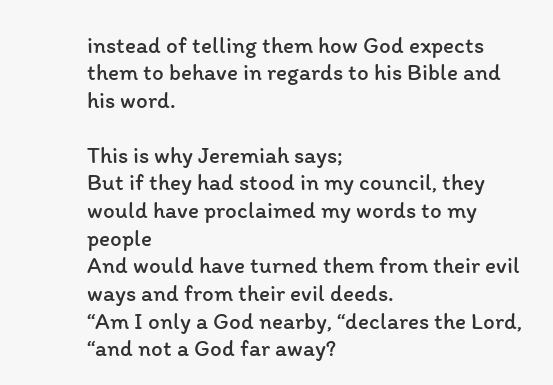instead of telling them how God expects them to behave in regards to his Bible and his word.

This is why Jeremiah says;
But if they had stood in my council, they would have proclaimed my words to my people
And would have turned them from their evil ways and from their evil deeds.
“Am I only a God nearby, “declares the Lord, “and not a God far away?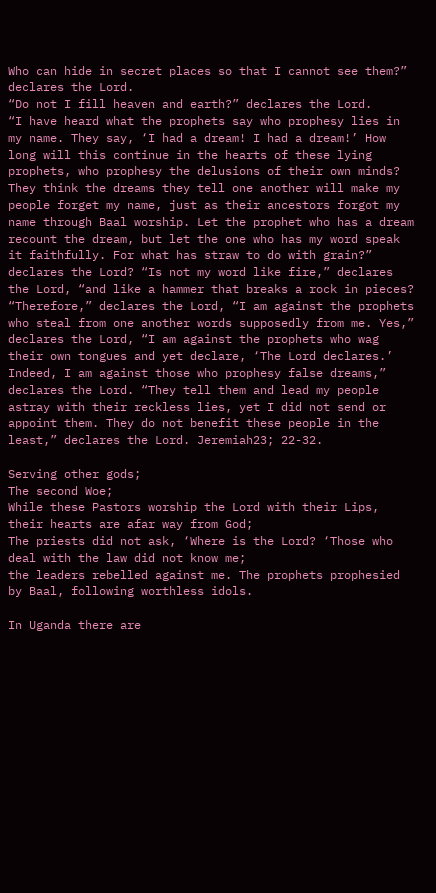Who can hide in secret places so that I cannot see them?” declares the Lord.
“Do not I fill heaven and earth?” declares the Lord.
“I have heard what the prophets say who prophesy lies in my name. They say, ‘I had a dream! I had a dream!’ How long will this continue in the hearts of these lying prophets, who prophesy the delusions of their own minds? They think the dreams they tell one another will make my people forget my name, just as their ancestors forgot my name through Baal worship. Let the prophet who has a dream recount the dream, but let the one who has my word speak it faithfully. For what has straw to do with grain?” declares the Lord? “Is not my word like fire,” declares the Lord, “and like a hammer that breaks a rock in pieces?
“Therefore,” declares the Lord, “I am against the prophets who steal from one another words supposedly from me. Yes,” declares the Lord, “I am against the prophets who wag their own tongues and yet declare, ‘The Lord declares.’ Indeed, I am against those who prophesy false dreams,” declares the Lord. “They tell them and lead my people astray with their reckless lies, yet I did not send or appoint them. They do not benefit these people in the least,” declares the Lord. Jeremiah23; 22-32.

Serving other gods;
The second Woe;
While these Pastors worship the Lord with their Lips, their hearts are afar way from God;
The priests did not ask, ‘Where is the Lord? ‘Those who deal with the law did not know me;
the leaders rebelled against me. The prophets prophesied by Baal, following worthless idols.

In Uganda there are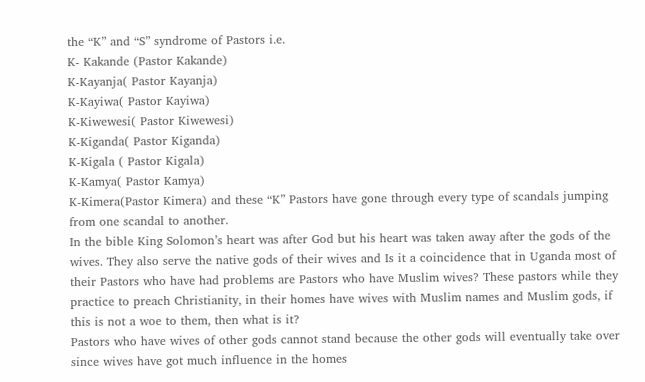the “K” and “S” syndrome of Pastors i.e.
K- Kakande (Pastor Kakande)
K-Kayanja( Pastor Kayanja)
K-Kayiwa( Pastor Kayiwa)
K-Kiwewesi( Pastor Kiwewesi)
K-Kiganda( Pastor Kiganda)
K-Kigala ( Pastor Kigala)
K-Kamya( Pastor Kamya)
K-Kimera(Pastor Kimera) and these “K” Pastors have gone through every type of scandals jumping from one scandal to another.
In the bible King Solomon’s heart was after God but his heart was taken away after the gods of the wives. They also serve the native gods of their wives and Is it a coincidence that in Uganda most of their Pastors who have had problems are Pastors who have Muslim wives? These pastors while they practice to preach Christianity, in their homes have wives with Muslim names and Muslim gods, if this is not a woe to them, then what is it?
Pastors who have wives of other gods cannot stand because the other gods will eventually take over since wives have got much influence in the homes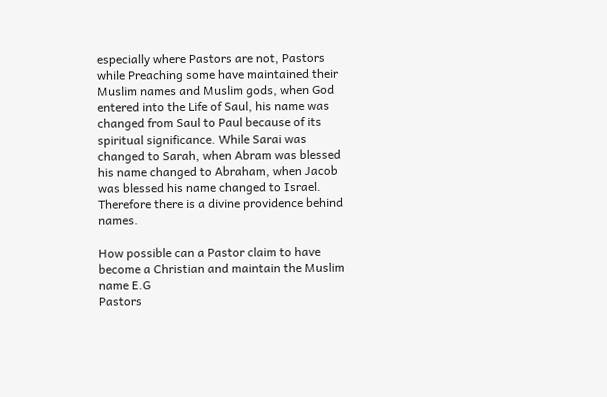especially where Pastors are not, Pastors while Preaching some have maintained their Muslim names and Muslim gods, when God entered into the Life of Saul, his name was changed from Saul to Paul because of its spiritual significance. While Sarai was changed to Sarah, when Abram was blessed his name changed to Abraham, when Jacob was blessed his name changed to Israel.  Therefore there is a divine providence behind names.

How possible can a Pastor claim to have become a Christian and maintain the Muslim name E.G
Pastors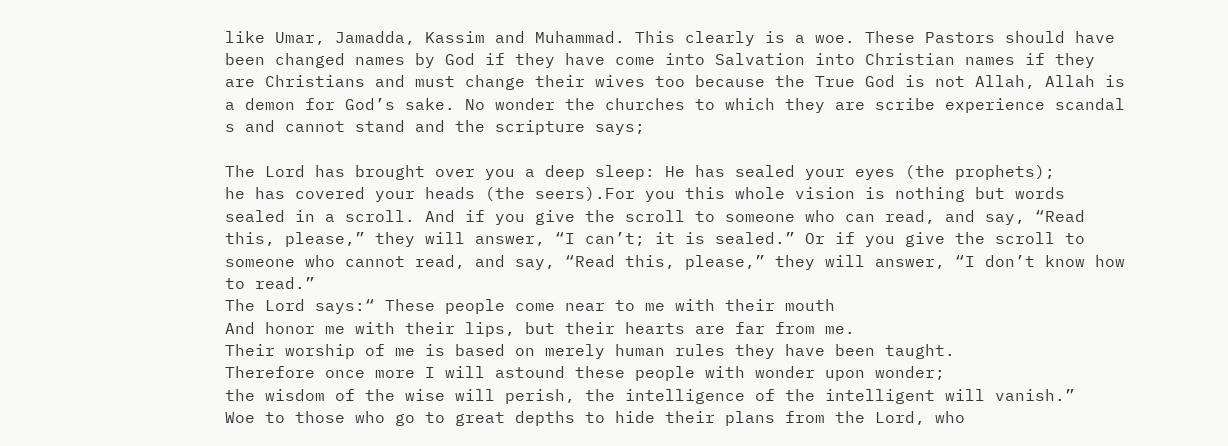like Umar, Jamadda, Kassim and Muhammad. This clearly is a woe. These Pastors should have been changed names by God if they have come into Salvation into Christian names if they are Christians and must change their wives too because the True God is not Allah, Allah is a demon for God’s sake. No wonder the churches to which they are scribe experience scandal s and cannot stand and the scripture says;

The Lord has brought over you a deep sleep: He has sealed your eyes (the prophets);
he has covered your heads (the seers).For you this whole vision is nothing but words sealed in a scroll. And if you give the scroll to someone who can read, and say, “Read this, please,” they will answer, “I can’t; it is sealed.” Or if you give the scroll to someone who cannot read, and say, “Read this, please,” they will answer, “I don’t know how to read.”
The Lord says:“ These people come near to me with their mouth
And honor me with their lips, but their hearts are far from me.
Their worship of me is based on merely human rules they have been taught.
Therefore once more I will astound these people with wonder upon wonder;
the wisdom of the wise will perish, the intelligence of the intelligent will vanish.”
Woe to those who go to great depths to hide their plans from the Lord, who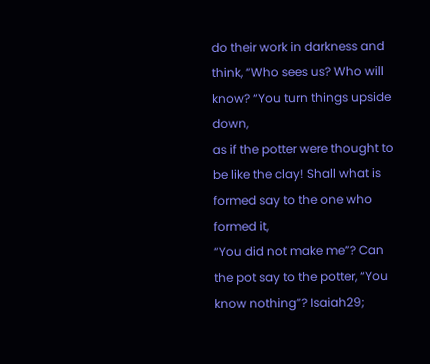do their work in darkness and think, “Who sees us? Who will know? “You turn things upside down,
as if the potter were thought to be like the clay! Shall what is formed say to the one who formed it,
“You did not make me”? Can the pot say to the potter, “You know nothing”? Isaiah29;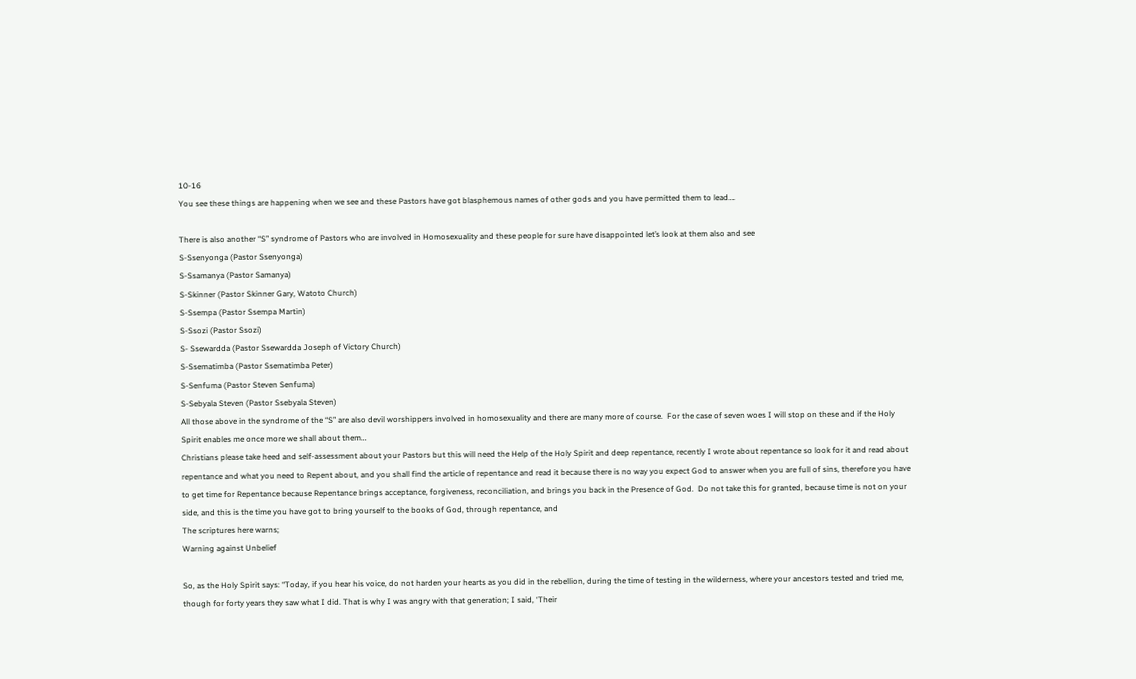10-16
You see these things are happening when we see and these Pastors have got blasphemous names of other gods and you have permitted them to lead….

There is also another “S” syndrome of Pastors who are involved in Homosexuality and these people for sure have disappointed let’s look at them also and see
S-Ssenyonga (Pastor Ssenyonga)
S-Ssamanya (Pastor Samanya)
S-Skinner (Pastor Skinner Gary, Watoto Church)
S-Ssempa (Pastor Ssempa Martin)
S-Ssozi (Pastor Ssozi)
S- Ssewardda (Pastor Ssewardda Joseph of Victory Church)
S-Ssematimba (Pastor Ssematimba Peter)
S-Senfuma (Pastor Steven Senfuma)
S-Sebyala Steven (Pastor Ssebyala Steven)
All those above in the syndrome of the “S” are also devil worshippers involved in homosexuality and there are many more of course.  For the case of seven woes I will stop on these and if the Holy Spirit enables me once more we shall about them…
Christians please take heed and self-assessment about your Pastors but this will need the Help of the Holy Spirit and deep repentance, recently I wrote about repentance so look for it and read about repentance and what you need to Repent about, and you shall find the article of repentance and read it because there is no way you expect God to answer when you are full of sins, therefore you have to get time for Repentance because Repentance brings acceptance, forgiveness, reconciliation, and brings you back in the Presence of God.  Do not take this for granted, because time is not on your side, and this is the time you have got to bring yourself to the books of God, through repentance, and
The scriptures here warns;
Warning against Unbelief

So, as the Holy Spirit says: “Today, if you hear his voice, do not harden your hearts as you did in the rebellion, during the time of testing in the wilderness, where your ancestors tested and tried me, though for forty years they saw what I did. That is why I was angry with that generation; I said, ‘Their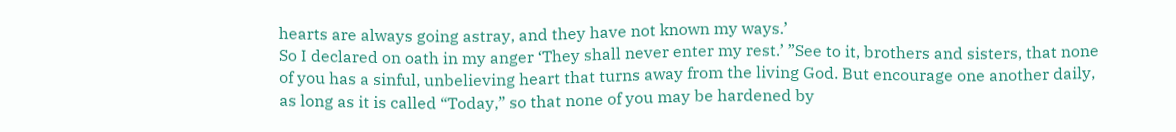hearts are always going astray, and they have not known my ways.’
So I declared on oath in my anger ‘They shall never enter my rest.’ ”See to it, brothers and sisters, that none of you has a sinful, unbelieving heart that turns away from the living God. But encourage one another daily, as long as it is called “Today,” so that none of you may be hardened by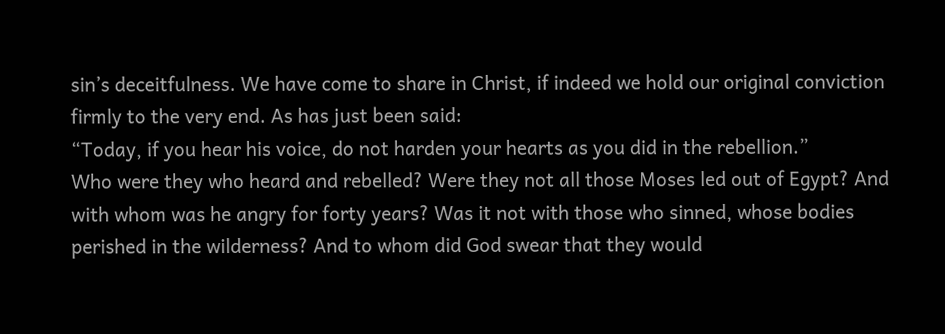sin’s deceitfulness. We have come to share in Christ, if indeed we hold our original conviction firmly to the very end. As has just been said:
“Today, if you hear his voice, do not harden your hearts as you did in the rebellion.”
Who were they who heard and rebelled? Were they not all those Moses led out of Egypt? And with whom was he angry for forty years? Was it not with those who sinned, whose bodies perished in the wilderness? And to whom did God swear that they would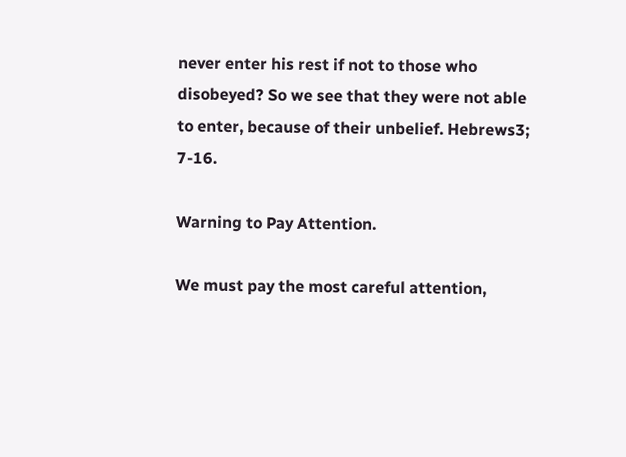never enter his rest if not to those who disobeyed? So we see that they were not able to enter, because of their unbelief. Hebrews3; 7-16.

Warning to Pay Attention.

We must pay the most careful attention,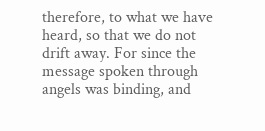therefore, to what we have heard, so that we do not drift away. For since the message spoken through angels was binding, and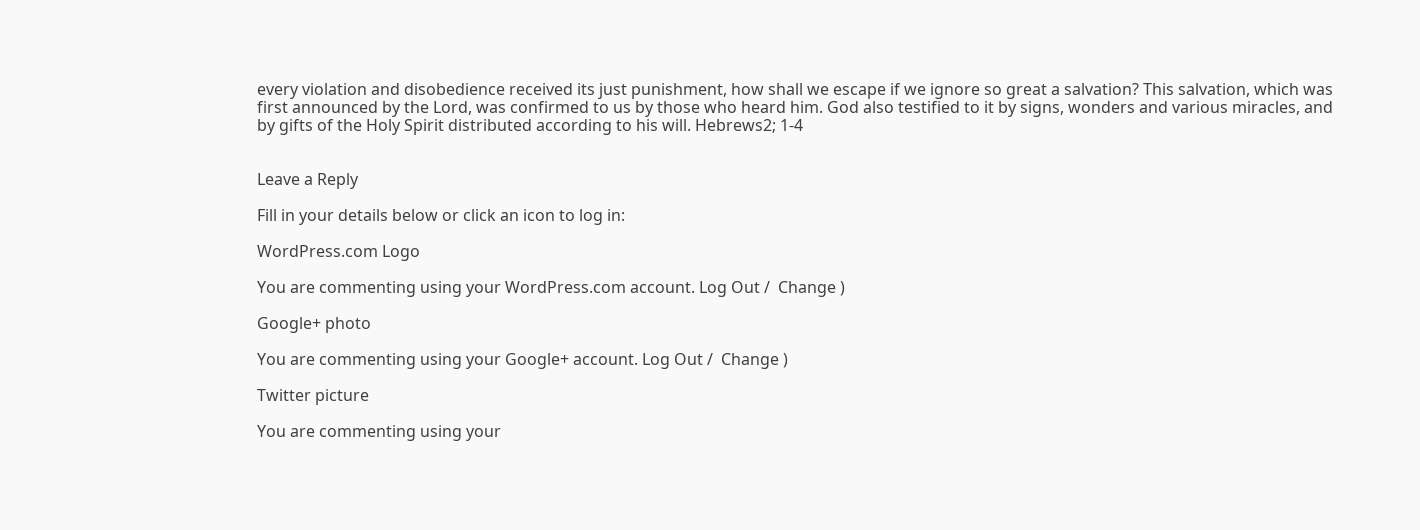every violation and disobedience received its just punishment, how shall we escape if we ignore so great a salvation? This salvation, which was first announced by the Lord, was confirmed to us by those who heard him. God also testified to it by signs, wonders and various miracles, and by gifts of the Holy Spirit distributed according to his will. Hebrews2; 1-4


Leave a Reply

Fill in your details below or click an icon to log in:

WordPress.com Logo

You are commenting using your WordPress.com account. Log Out /  Change )

Google+ photo

You are commenting using your Google+ account. Log Out /  Change )

Twitter picture

You are commenting using your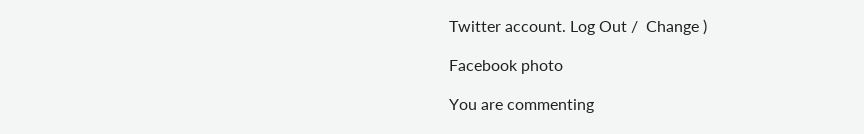Twitter account. Log Out /  Change )

Facebook photo

You are commenting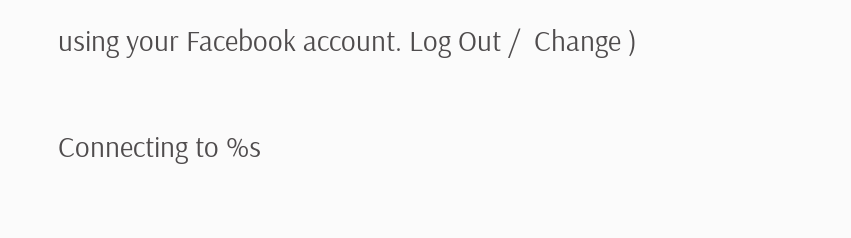using your Facebook account. Log Out /  Change )

Connecting to %s